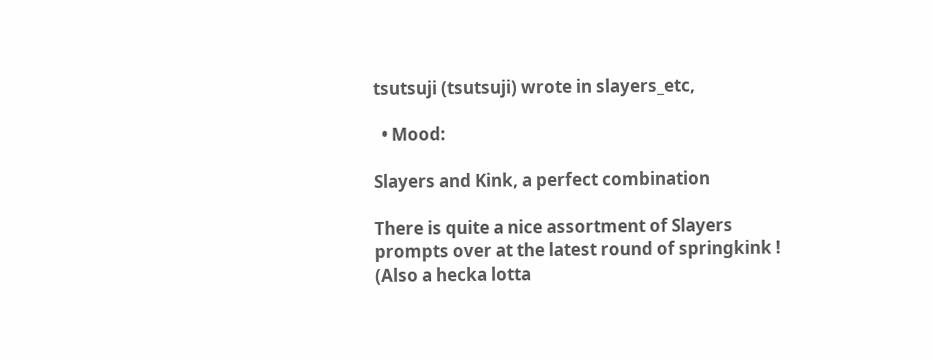tsutsuji (tsutsuji) wrote in slayers_etc,

  • Mood:

Slayers and Kink, a perfect combination

There is quite a nice assortment of Slayers prompts over at the latest round of springkink ! (Also a hecka lotta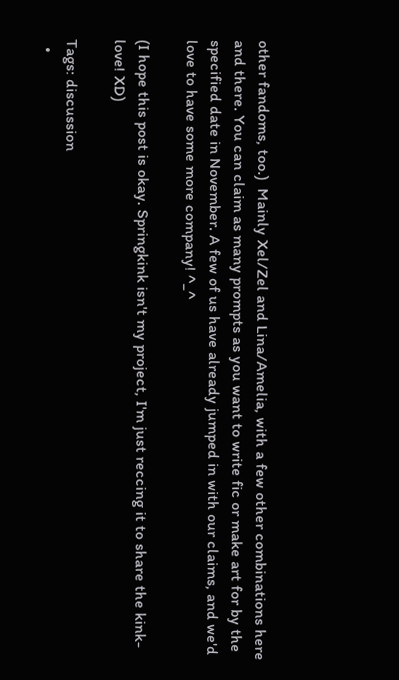other fandoms, too.)  Mainly Xel/Zel and Lina/Amelia, with a few other combinations here and there. You can claim as many prompts as you want to write fic or make art for by the specified date in November. A few of us have already jumped in with our claims, and we'd love to have some more company! ^_^

(I hope this post is okay. Springkink isn't my project, I'm just reccing it to share the kink-love! XD)

Tags: discussion
  •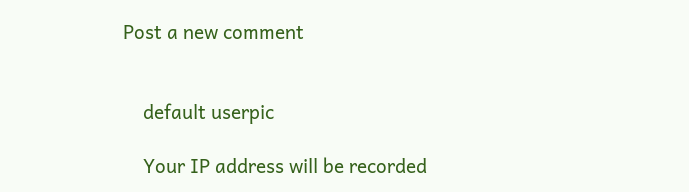Post a new comment


    default userpic

    Your IP address will be recorded